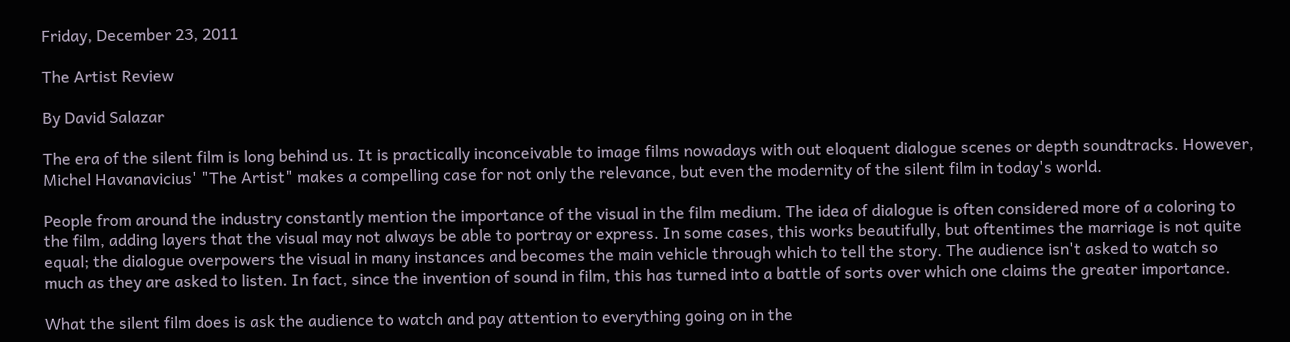Friday, December 23, 2011

The Artist Review

By David Salazar

The era of the silent film is long behind us. It is practically inconceivable to image films nowadays with out eloquent dialogue scenes or depth soundtracks. However, Michel Havanavicius' "The Artist" makes a compelling case for not only the relevance, but even the modernity of the silent film in today's world.

People from around the industry constantly mention the importance of the visual in the film medium. The idea of dialogue is often considered more of a coloring to the film, adding layers that the visual may not always be able to portray or express. In some cases, this works beautifully, but oftentimes the marriage is not quite equal; the dialogue overpowers the visual in many instances and becomes the main vehicle through which to tell the story. The audience isn't asked to watch so much as they are asked to listen. In fact, since the invention of sound in film, this has turned into a battle of sorts over which one claims the greater importance.

What the silent film does is ask the audience to watch and pay attention to everything going on in the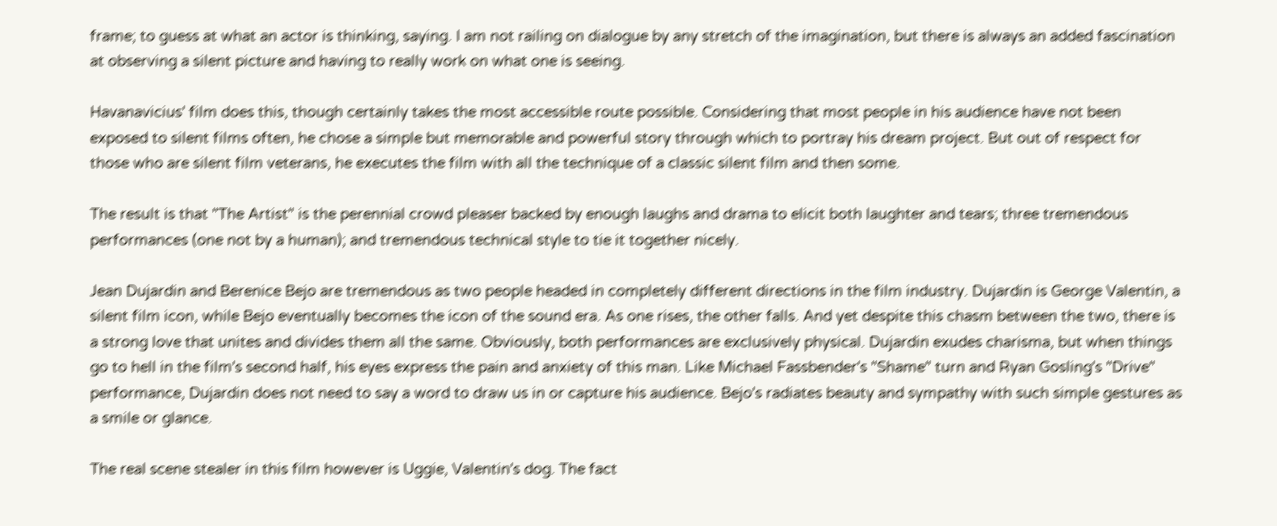frame; to guess at what an actor is thinking, saying. I am not railing on dialogue by any stretch of the imagination, but there is always an added fascination at observing a silent picture and having to really work on what one is seeing.

Havanavicius' film does this, though certainly takes the most accessible route possible. Considering that most people in his audience have not been exposed to silent films often, he chose a simple but memorable and powerful story through which to portray his dream project. But out of respect for those who are silent film veterans, he executes the film with all the technique of a classic silent film and then some.

The result is that "The Artist" is the perennial crowd pleaser backed by enough laughs and drama to elicit both laughter and tears; three tremendous performances (one not by a human); and tremendous technical style to tie it together nicely.

Jean Dujardin and Berenice Bejo are tremendous as two people headed in completely different directions in the film industry. Dujardin is George Valentin, a silent film icon, while Bejo eventually becomes the icon of the sound era. As one rises, the other falls. And yet despite this chasm between the two, there is a strong love that unites and divides them all the same. Obviously, both performances are exclusively physical. Dujardin exudes charisma, but when things go to hell in the film's second half, his eyes express the pain and anxiety of this man. Like Michael Fassbender's "Shame" turn and Ryan Gosling's "Drive" performance, Dujardin does not need to say a word to draw us in or capture his audience. Bejo's radiates beauty and sympathy with such simple gestures as a smile or glance.

The real scene stealer in this film however is Uggie, Valentin's dog. The fact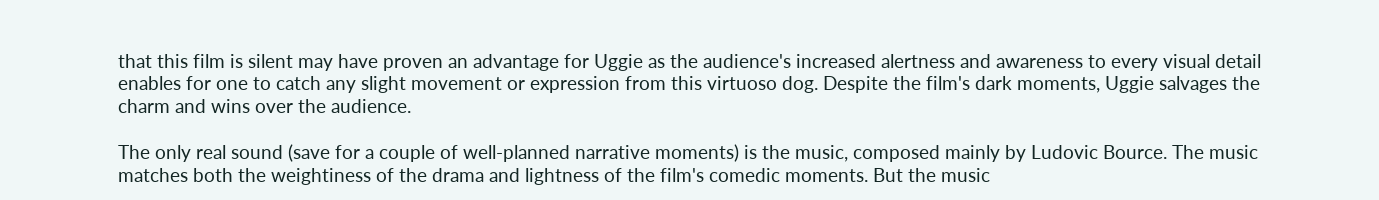that this film is silent may have proven an advantage for Uggie as the audience's increased alertness and awareness to every visual detail enables for one to catch any slight movement or expression from this virtuoso dog. Despite the film's dark moments, Uggie salvages the charm and wins over the audience.

The only real sound (save for a couple of well-planned narrative moments) is the music, composed mainly by Ludovic Bource. The music matches both the weightiness of the drama and lightness of the film's comedic moments. But the music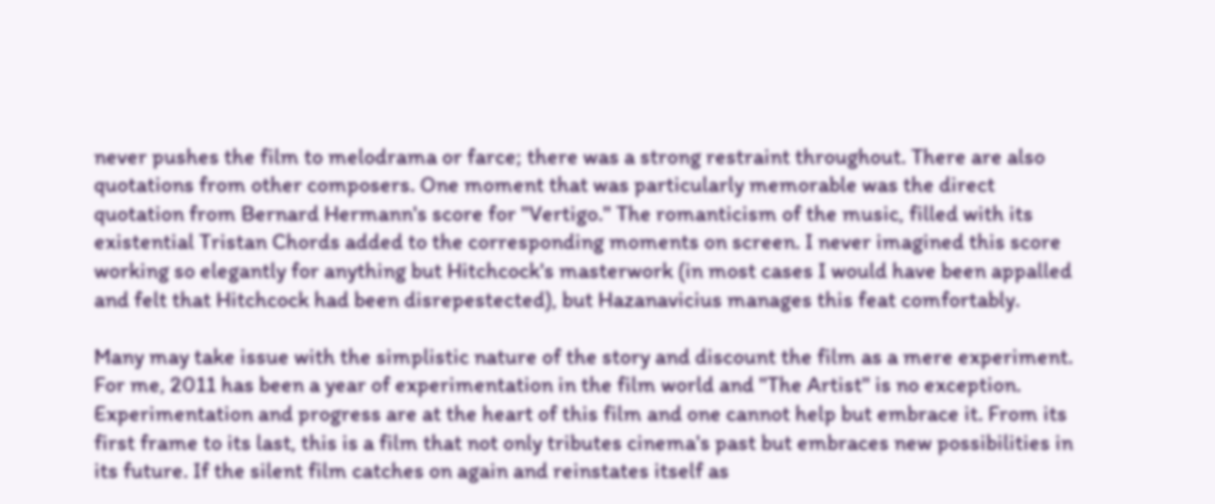never pushes the film to melodrama or farce; there was a strong restraint throughout. There are also quotations from other composers. One moment that was particularly memorable was the direct quotation from Bernard Hermann's score for "Vertigo." The romanticism of the music, filled with its existential Tristan Chords added to the corresponding moments on screen. I never imagined this score working so elegantly for anything but Hitchcock's masterwork (in most cases I would have been appalled and felt that Hitchcock had been disrepestected), but Hazanavicius manages this feat comfortably.

Many may take issue with the simplistic nature of the story and discount the film as a mere experiment. For me, 2011 has been a year of experimentation in the film world and "The Artist" is no exception. Experimentation and progress are at the heart of this film and one cannot help but embrace it. From its first frame to its last, this is a film that not only tributes cinema's past but embraces new possibilities in its future. If the silent film catches on again and reinstates itself as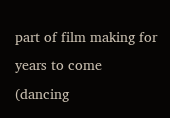part of film making for years to come (dancing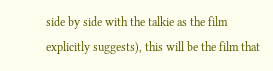side by side with the talkie as the film explicitly suggests), this will be the film that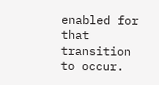enabled for that transition to occur.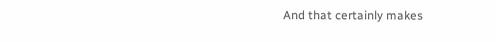And that certainly makes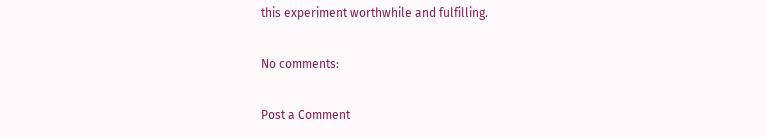this experiment worthwhile and fulfilling.

No comments:

Post a Comment